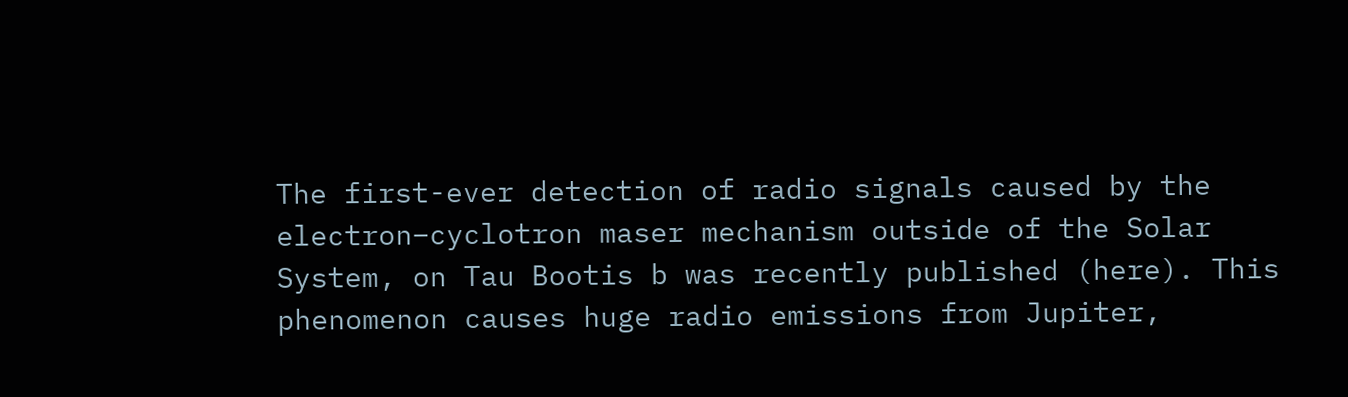The first-ever detection of radio signals caused by the electron–cyclotron maser mechanism outside of the Solar System, on Tau Bootis b was recently published (here). This phenomenon causes huge radio emissions from Jupiter,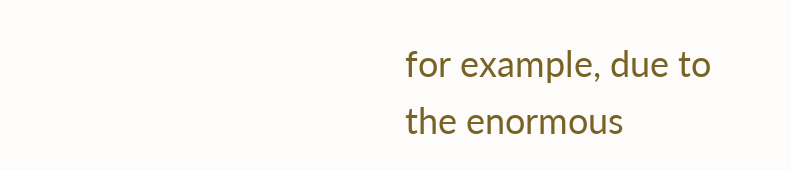for example, due to the enormous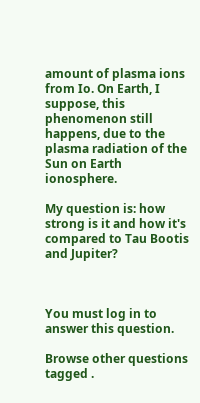amount of plasma ions from Io. On Earth, I suppose, this phenomenon still happens, due to the plasma radiation of the Sun on Earth ionosphere.

My question is: how strong is it and how it's compared to Tau Bootis and Jupiter?



You must log in to answer this question.

Browse other questions tagged .